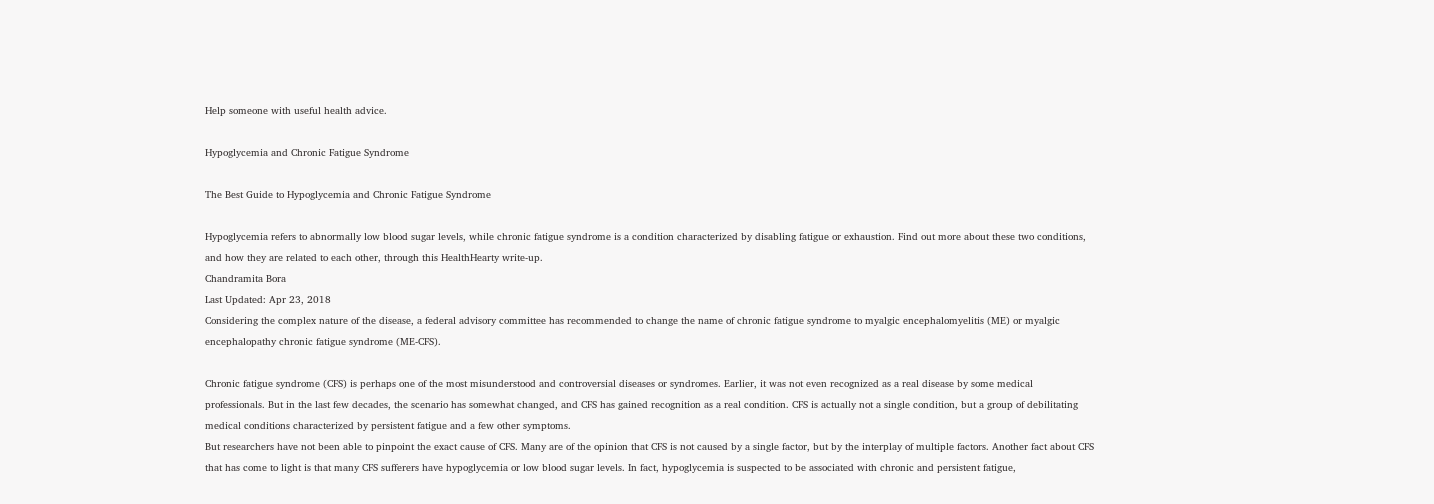Help someone with useful health advice.

Hypoglycemia and Chronic Fatigue Syndrome

The Best Guide to Hypoglycemia and Chronic Fatigue Syndrome

Hypoglycemia refers to abnormally low blood sugar levels, while chronic fatigue syndrome is a condition characterized by disabling fatigue or exhaustion. Find out more about these two conditions, and how they are related to each other, through this HealthHearty write-up.
Chandramita Bora
Last Updated: Apr 23, 2018
Considering the complex nature of the disease, a federal advisory committee has recommended to change the name of chronic fatigue syndrome to myalgic encephalomyelitis (ME) or myalgic encephalopathy chronic fatigue syndrome (ME-CFS).

Chronic fatigue syndrome (CFS) is perhaps one of the most misunderstood and controversial diseases or syndromes. Earlier, it was not even recognized as a real disease by some medical professionals. But in the last few decades, the scenario has somewhat changed, and CFS has gained recognition as a real condition. CFS is actually not a single condition, but a group of debilitating medical conditions characterized by persistent fatigue and a few other symptoms.
But researchers have not been able to pinpoint the exact cause of CFS. Many are of the opinion that CFS is not caused by a single factor, but by the interplay of multiple factors. Another fact about CFS that has come to light is that many CFS sufferers have hypoglycemia or low blood sugar levels. In fact, hypoglycemia is suspected to be associated with chronic and persistent fatigue,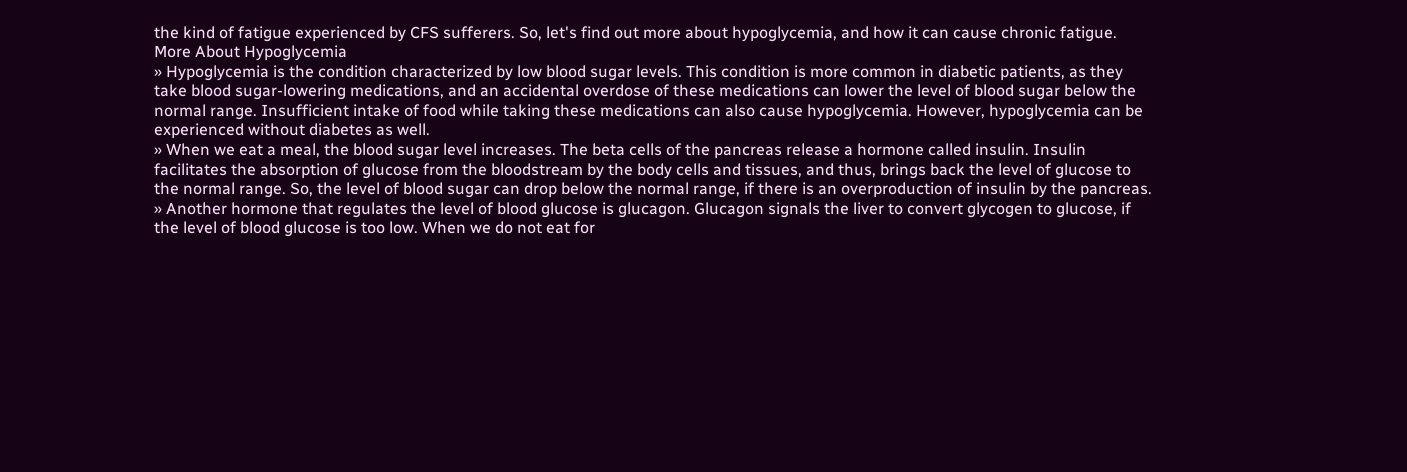the kind of fatigue experienced by CFS sufferers. So, let's find out more about hypoglycemia, and how it can cause chronic fatigue.
More About Hypoglycemia
» Hypoglycemia is the condition characterized by low blood sugar levels. This condition is more common in diabetic patients, as they take blood sugar-lowering medications, and an accidental overdose of these medications can lower the level of blood sugar below the normal range. Insufficient intake of food while taking these medications can also cause hypoglycemia. However, hypoglycemia can be experienced without diabetes as well.
» When we eat a meal, the blood sugar level increases. The beta cells of the pancreas release a hormone called insulin. Insulin facilitates the absorption of glucose from the bloodstream by the body cells and tissues, and thus, brings back the level of glucose to the normal range. So, the level of blood sugar can drop below the normal range, if there is an overproduction of insulin by the pancreas.
» Another hormone that regulates the level of blood glucose is glucagon. Glucagon signals the liver to convert glycogen to glucose, if the level of blood glucose is too low. When we do not eat for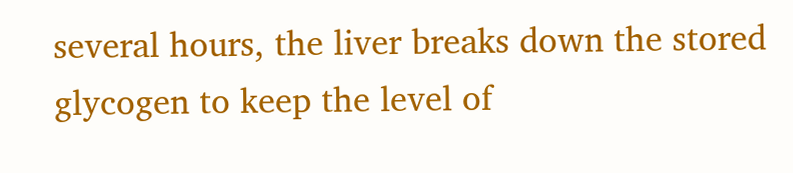several hours, the liver breaks down the stored glycogen to keep the level of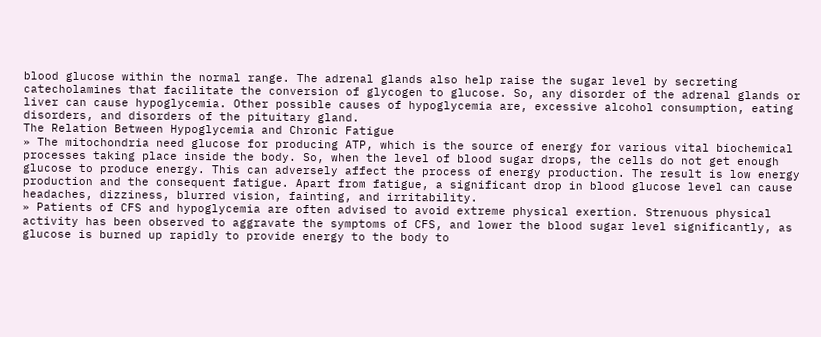blood glucose within the normal range. The adrenal glands also help raise the sugar level by secreting catecholamines that facilitate the conversion of glycogen to glucose. So, any disorder of the adrenal glands or liver can cause hypoglycemia. Other possible causes of hypoglycemia are, excessive alcohol consumption, eating disorders, and disorders of the pituitary gland.
The Relation Between Hypoglycemia and Chronic Fatigue
» The mitochondria need glucose for producing ATP, which is the source of energy for various vital biochemical processes taking place inside the body. So, when the level of blood sugar drops, the cells do not get enough glucose to produce energy. This can adversely affect the process of energy production. The result is low energy production and the consequent fatigue. Apart from fatigue, a significant drop in blood glucose level can cause headaches, dizziness, blurred vision, fainting, and irritability.
» Patients of CFS and hypoglycemia are often advised to avoid extreme physical exertion. Strenuous physical activity has been observed to aggravate the symptoms of CFS, and lower the blood sugar level significantly, as glucose is burned up rapidly to provide energy to the body to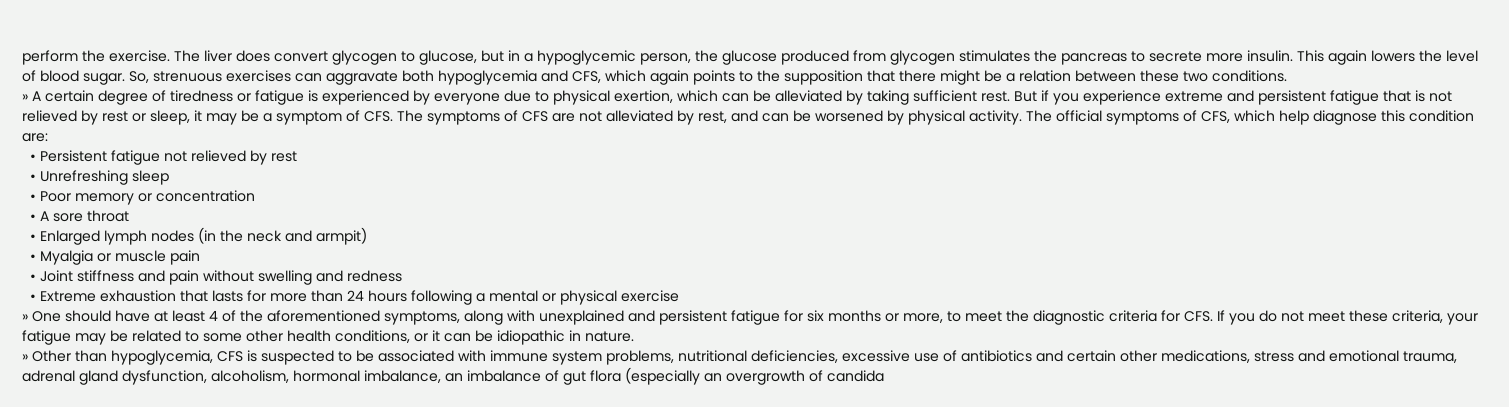perform the exercise. The liver does convert glycogen to glucose, but in a hypoglycemic person, the glucose produced from glycogen stimulates the pancreas to secrete more insulin. This again lowers the level of blood sugar. So, strenuous exercises can aggravate both hypoglycemia and CFS, which again points to the supposition that there might be a relation between these two conditions.
» A certain degree of tiredness or fatigue is experienced by everyone due to physical exertion, which can be alleviated by taking sufficient rest. But if you experience extreme and persistent fatigue that is not relieved by rest or sleep, it may be a symptom of CFS. The symptoms of CFS are not alleviated by rest, and can be worsened by physical activity. The official symptoms of CFS, which help diagnose this condition are:
  • Persistent fatigue not relieved by rest
  • Unrefreshing sleep
  • Poor memory or concentration
  • A sore throat
  • Enlarged lymph nodes (in the neck and armpit)
  • Myalgia or muscle pain
  • Joint stiffness and pain without swelling and redness
  • Extreme exhaustion that lasts for more than 24 hours following a mental or physical exercise
» One should have at least 4 of the aforementioned symptoms, along with unexplained and persistent fatigue for six months or more, to meet the diagnostic criteria for CFS. If you do not meet these criteria, your fatigue may be related to some other health conditions, or it can be idiopathic in nature.
» Other than hypoglycemia, CFS is suspected to be associated with immune system problems, nutritional deficiencies, excessive use of antibiotics and certain other medications, stress and emotional trauma, adrenal gland dysfunction, alcoholism, hormonal imbalance, an imbalance of gut flora (especially an overgrowth of candida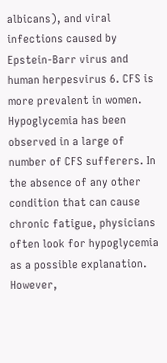albicans), and viral infections caused by Epstein-Barr virus and human herpesvirus 6. CFS is more prevalent in women.
Hypoglycemia has been observed in a large of number of CFS sufferers. In the absence of any other condition that can cause chronic fatigue, physicians often look for hypoglycemia as a possible explanation. However,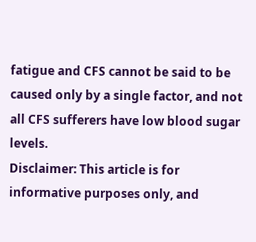fatigue and CFS cannot be said to be caused only by a single factor, and not all CFS sufferers have low blood sugar levels.
Disclaimer: This article is for informative purposes only, and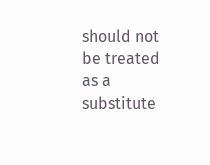should not be treated as a substitute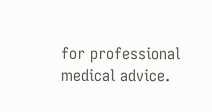for professional medical advice.